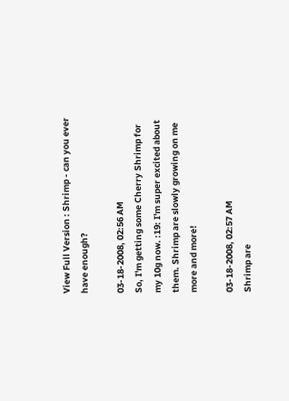View Full Version : Shrimp - can you ever have enough?

03-18-2008, 02:56 AM
So, I'm getting some Cherry Shrimp for my 10g now. :19: I'm super excited about them. Shrimp are slowly growing on me more and more!

03-18-2008, 02:57 AM
Shrimp are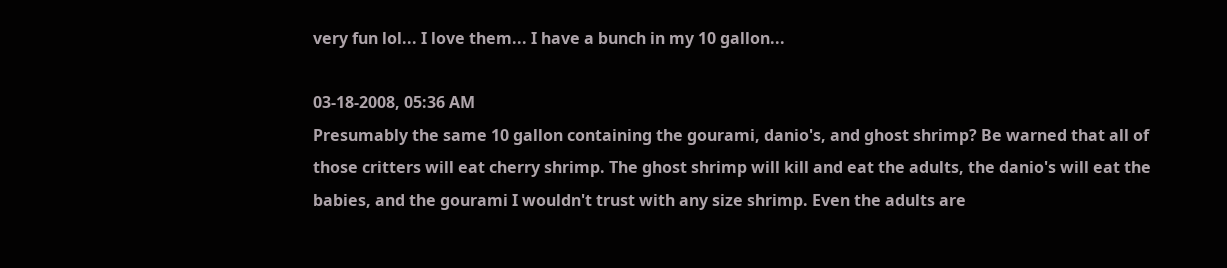very fun lol... I love them... I have a bunch in my 10 gallon...

03-18-2008, 05:36 AM
Presumably the same 10 gallon containing the gourami, danio's, and ghost shrimp? Be warned that all of those critters will eat cherry shrimp. The ghost shrimp will kill and eat the adults, the danio's will eat the babies, and the gourami I wouldn't trust with any size shrimp. Even the adults are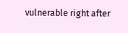vulnerable right after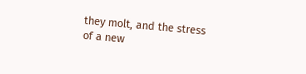they molt, and the stress of a new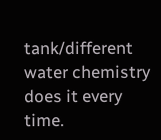tank/different water chemistry does it every time.